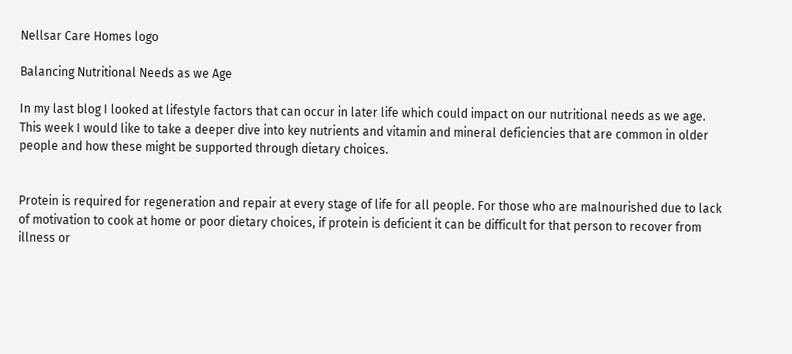Nellsar Care Homes logo

Balancing Nutritional Needs as we Age

In my last blog I looked at lifestyle factors that can occur in later life which could impact on our nutritional needs as we age. This week I would like to take a deeper dive into key nutrients and vitamin and mineral deficiencies that are common in older people and how these might be supported through dietary choices.


Protein is required for regeneration and repair at every stage of life for all people. For those who are malnourished due to lack of motivation to cook at home or poor dietary choices, if protein is deficient it can be difficult for that person to recover from illness or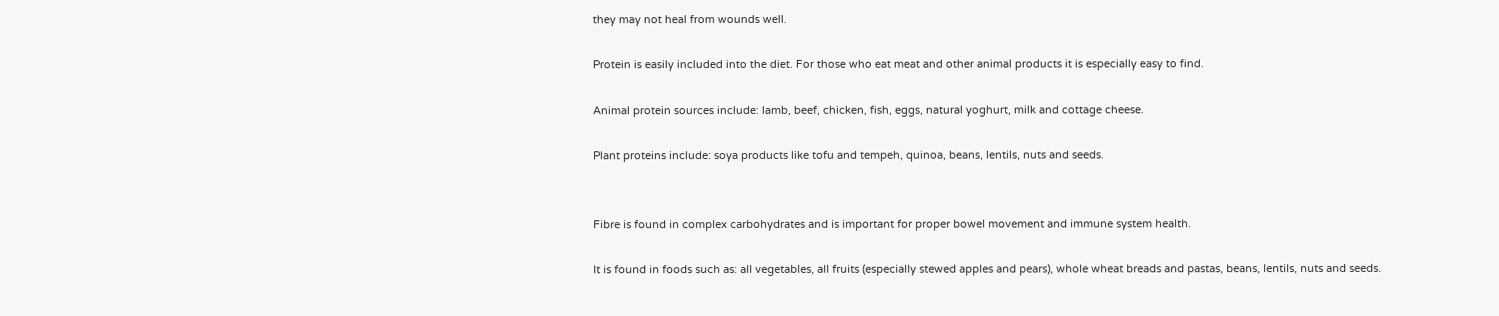they may not heal from wounds well.

Protein is easily included into the diet. For those who eat meat and other animal products it is especially easy to find.

Animal protein sources include: lamb, beef, chicken, fish, eggs, natural yoghurt, milk and cottage cheese.

Plant proteins include: soya products like tofu and tempeh, quinoa, beans, lentils, nuts and seeds.


Fibre is found in complex carbohydrates and is important for proper bowel movement and immune system health.

It is found in foods such as: all vegetables, all fruits (especially stewed apples and pears), whole wheat breads and pastas, beans, lentils, nuts and seeds.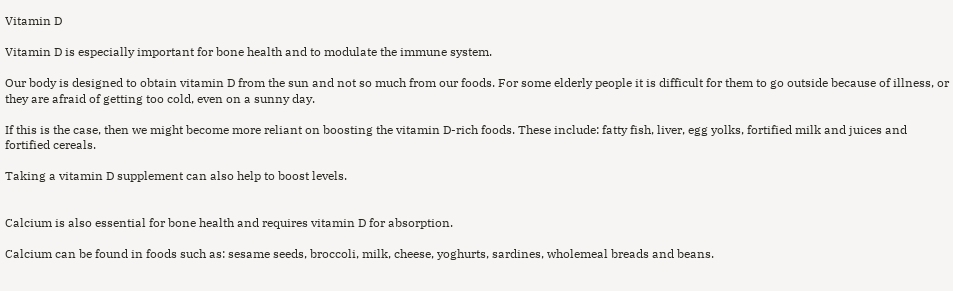Vitamin D

Vitamin D is especially important for bone health and to modulate the immune system.

Our body is designed to obtain vitamin D from the sun and not so much from our foods. For some elderly people it is difficult for them to go outside because of illness, or they are afraid of getting too cold, even on a sunny day.

If this is the case, then we might become more reliant on boosting the vitamin D-rich foods. These include: fatty fish, liver, egg yolks, fortified milk and juices and fortified cereals.

Taking a vitamin D supplement can also help to boost levels.


Calcium is also essential for bone health and requires vitamin D for absorption.

Calcium can be found in foods such as: sesame seeds, broccoli, milk, cheese, yoghurts, sardines, wholemeal breads and beans.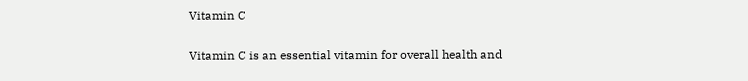Vitamin C

Vitamin C is an essential vitamin for overall health and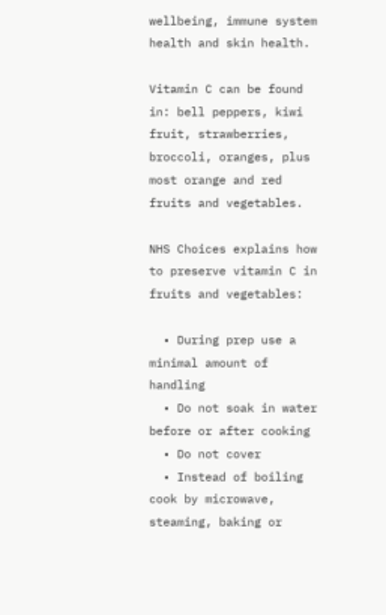wellbeing, immune system health and skin health.

Vitamin C can be found in: bell peppers, kiwi fruit, strawberries, broccoli, oranges, plus most orange and red fruits and vegetables.

NHS Choices explains how to preserve vitamin C in fruits and vegetables:

  • During prep use a minimal amount of handling
  • Do not soak in water before or after cooking
  • Do not cover
  • Instead of boiling cook by microwave, steaming, baking or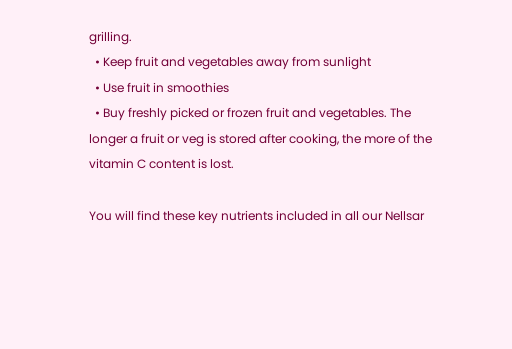grilling.
  • Keep fruit and vegetables away from sunlight
  • Use fruit in smoothies
  • Buy freshly picked or frozen fruit and vegetables. The longer a fruit or veg is stored after cooking, the more of the vitamin C content is lost.

You will find these key nutrients included in all our Nellsar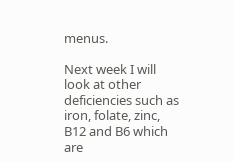menus.

Next week I will look at other deficiencies such as iron, folate, zinc, B12 and B6 which are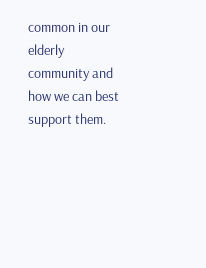common in our elderly community and how we can best support them.